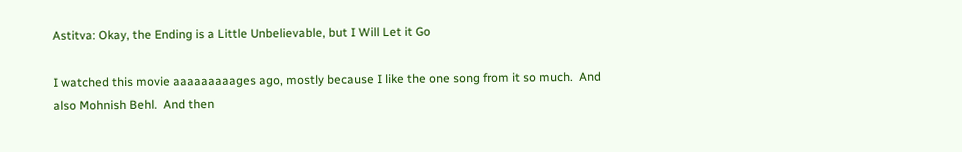Astitva: Okay, the Ending is a Little Unbelievable, but I Will Let it Go

I watched this movie aaaaaaaaages ago, mostly because I like the one song from it so much.  And also Mohnish Behl.  And then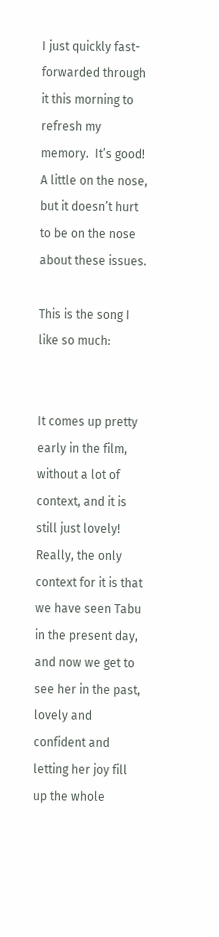I just quickly fast-forwarded through it this morning to refresh my memory.  It’s good!  A little on the nose, but it doesn’t hurt to be on the nose about these issues.

This is the song I like so much:


It comes up pretty early in the film, without a lot of context, and it is still just lovely!  Really, the only context for it is that we have seen Tabu in the present day, and now we get to see her in the past, lovely and confident and letting her joy fill up the whole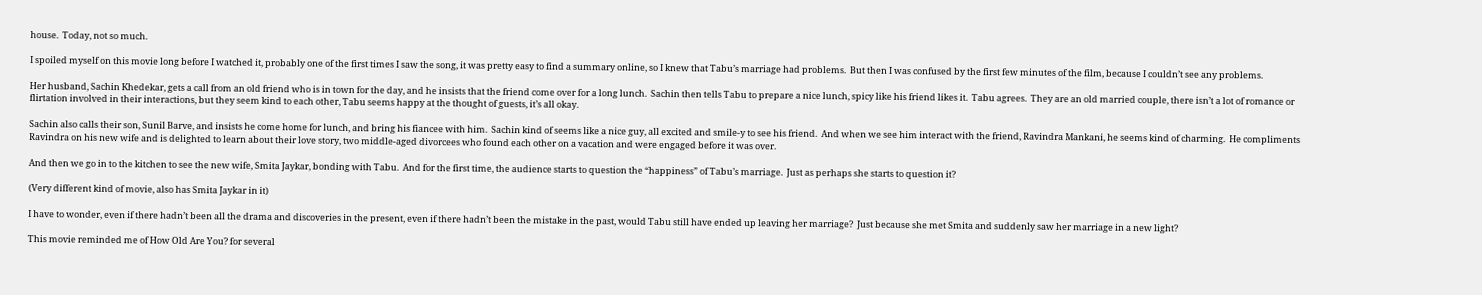house.  Today, not so much.

I spoiled myself on this movie long before I watched it, probably one of the first times I saw the song, it was pretty easy to find a summary online, so I knew that Tabu’s marriage had problems.  But then I was confused by the first few minutes of the film, because I couldn’t see any problems.

Her husband, Sachin Khedekar, gets a call from an old friend who is in town for the day, and he insists that the friend come over for a long lunch.  Sachin then tells Tabu to prepare a nice lunch, spicy like his friend likes it.  Tabu agrees.  They are an old married couple, there isn’t a lot of romance or flirtation involved in their interactions, but they seem kind to each other, Tabu seems happy at the thought of guests, it’s all okay.

Sachin also calls their son, Sunil Barve, and insists he come home for lunch, and bring his fiancee with him.  Sachin kind of seems like a nice guy, all excited and smile-y to see his friend.  And when we see him interact with the friend, Ravindra Mankani, he seems kind of charming.  He compliments Ravindra on his new wife and is delighted to learn about their love story, two middle-aged divorcees who found each other on a vacation and were engaged before it was over.

And then we go in to the kitchen to see the new wife, Smita Jaykar, bonding with Tabu.  And for the first time, the audience starts to question the “happiness” of Tabu’s marriage.  Just as perhaps she starts to question it?

(Very different kind of movie, also has Smita Jaykar in it)

I have to wonder, even if there hadn’t been all the drama and discoveries in the present, even if there hadn’t been the mistake in the past, would Tabu still have ended up leaving her marriage?  Just because she met Smita and suddenly saw her marriage in a new light?

This movie reminded me of How Old Are You? for several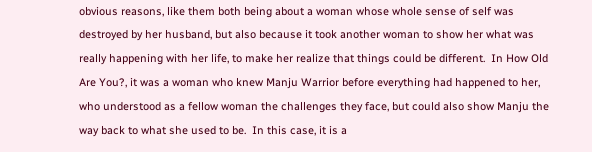obvious reasons, like them both being about a woman whose whole sense of self was destroyed by her husband, but also because it took another woman to show her what was really happening with her life, to make her realize that things could be different.  In How Old Are You?, it was a woman who knew Manju Warrior before everything had happened to her, who understood as a fellow woman the challenges they face, but could also show Manju the way back to what she used to be.  In this case, it is a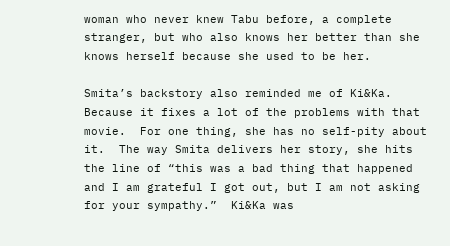woman who never knew Tabu before, a complete stranger, but who also knows her better than she knows herself because she used to be her.

Smita’s backstory also reminded me of Ki&Ka.  Because it fixes a lot of the problems with that movie.  For one thing, she has no self-pity about it.  The way Smita delivers her story, she hits the line of “this was a bad thing that happened and I am grateful I got out, but I am not asking for your sympathy.”  Ki&Ka was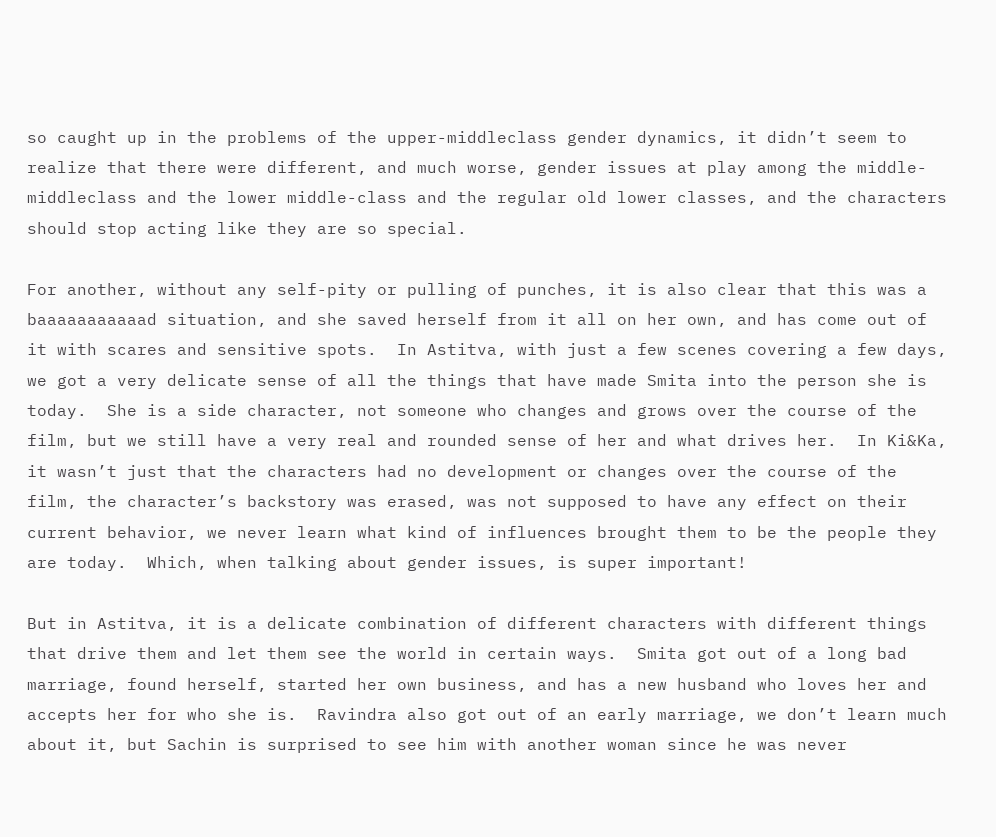so caught up in the problems of the upper-middleclass gender dynamics, it didn’t seem to realize that there were different, and much worse, gender issues at play among the middle-middleclass and the lower middle-class and the regular old lower classes, and the characters should stop acting like they are so special.

For another, without any self-pity or pulling of punches, it is also clear that this was a baaaaaaaaaaad situation, and she saved herself from it all on her own, and has come out of it with scares and sensitive spots.  In Astitva, with just a few scenes covering a few days, we got a very delicate sense of all the things that have made Smita into the person she is today.  She is a side character, not someone who changes and grows over the course of the film, but we still have a very real and rounded sense of her and what drives her.  In Ki&Ka, it wasn’t just that the characters had no development or changes over the course of the film, the character’s backstory was erased, was not supposed to have any effect on their current behavior, we never learn what kind of influences brought them to be the people they are today.  Which, when talking about gender issues, is super important!

But in Astitva, it is a delicate combination of different characters with different things that drive them and let them see the world in certain ways.  Smita got out of a long bad marriage, found herself, started her own business, and has a new husband who loves her and accepts her for who she is.  Ravindra also got out of an early marriage, we don’t learn much about it, but Sachin is surprised to see him with another woman since he was never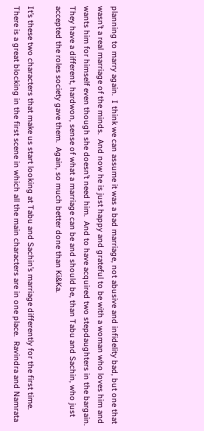planning to marry again.  I think we can assume it was a bad marriage, not abusive and infidelity bad, but one that wasn’t a real marriage of the minds.  And now he is just happy and grateful to be with a woman who loves him and wants him for himself even though she doesn’t need him.  And to have acquired two stepdaughters in the bargain.  They have a different, hardwon, sense of what a marriage can be and should be, than Tabu and Sachin, who just accepted the roles society gave them.  Again, so much better done than Ki&Ka.

It’s these two characters that make us start looking at Tabu and Sachin’s marriage differently for the first time.  There is a great blocking in the first scene in which all the main characters are in one place.  Ravindra and Namrata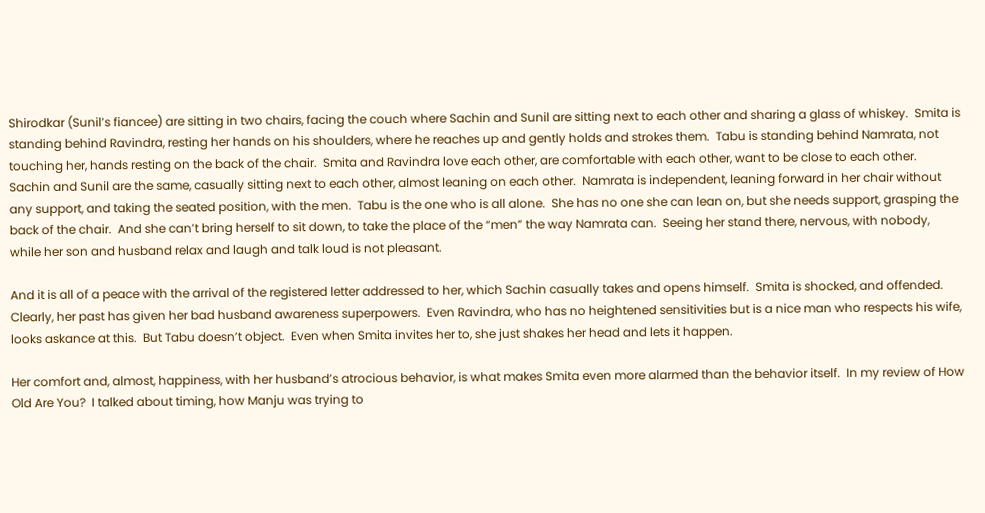Shirodkar (Sunil’s fiancee) are sitting in two chairs, facing the couch where Sachin and Sunil are sitting next to each other and sharing a glass of whiskey.  Smita is standing behind Ravindra, resting her hands on his shoulders, where he reaches up and gently holds and strokes them.  Tabu is standing behind Namrata, not touching her, hands resting on the back of the chair.  Smita and Ravindra love each other, are comfortable with each other, want to be close to each other.  Sachin and Sunil are the same, casually sitting next to each other, almost leaning on each other.  Namrata is independent, leaning forward in her chair without any support, and taking the seated position, with the men.  Tabu is the one who is all alone.  She has no one she can lean on, but she needs support, grasping the back of the chair.  And she can’t bring herself to sit down, to take the place of the “men” the way Namrata can.  Seeing her stand there, nervous, with nobody, while her son and husband relax and laugh and talk loud is not pleasant.

And it is all of a peace with the arrival of the registered letter addressed to her, which Sachin casually takes and opens himself.  Smita is shocked, and offended.  Clearly, her past has given her bad husband awareness superpowers.  Even Ravindra, who has no heightened sensitivities but is a nice man who respects his wife, looks askance at this.  But Tabu doesn’t object.  Even when Smita invites her to, she just shakes her head and lets it happen.

Her comfort and, almost, happiness, with her husband’s atrocious behavior, is what makes Smita even more alarmed than the behavior itself.  In my review of How Old Are You?  I talked about timing, how Manju was trying to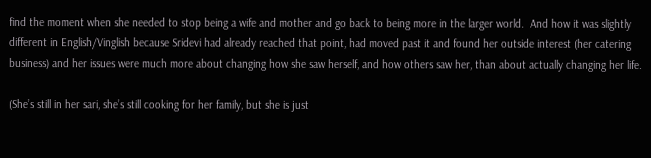find the moment when she needed to stop being a wife and mother and go back to being more in the larger world.  And how it was slightly different in English/Vinglish because Sridevi had already reached that point, had moved past it and found her outside interest (her catering business) and her issues were much more about changing how she saw herself, and how others saw her, than about actually changing her life.

(She’s still in her sari, she’s still cooking for her family, but she is just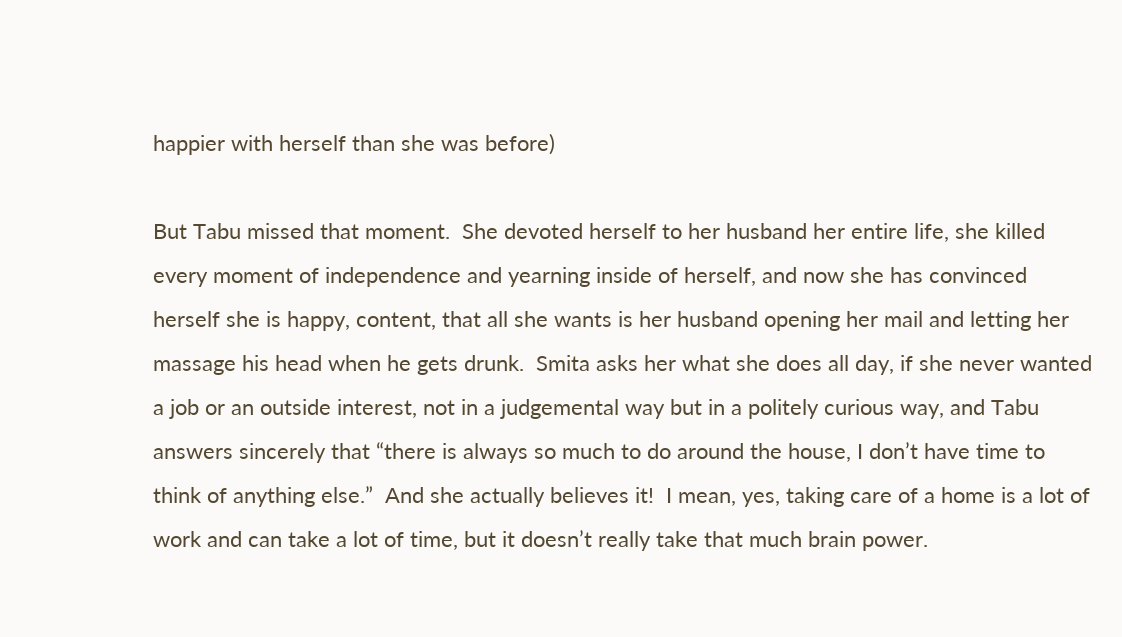happier with herself than she was before)

But Tabu missed that moment.  She devoted herself to her husband her entire life, she killed every moment of independence and yearning inside of herself, and now she has convinced herself she is happy, content, that all she wants is her husband opening her mail and letting her massage his head when he gets drunk.  Smita asks her what she does all day, if she never wanted a job or an outside interest, not in a judgemental way but in a politely curious way, and Tabu answers sincerely that “there is always so much to do around the house, I don’t have time to think of anything else.”  And she actually believes it!  I mean, yes, taking care of a home is a lot of work and can take a lot of time, but it doesn’t really take that much brain power.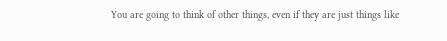You are going to think of other things, even if they are just things like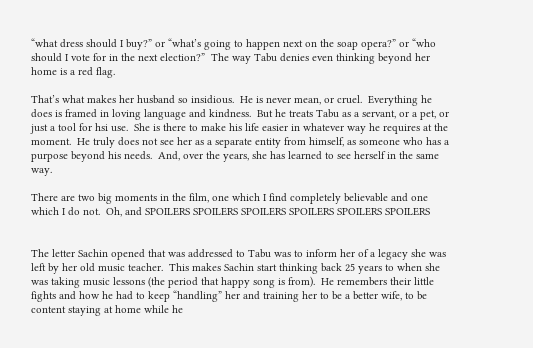“what dress should I buy?” or “what’s going to happen next on the soap opera?” or “who should I vote for in the next election?”  The way Tabu denies even thinking beyond her home is a red flag.

That’s what makes her husband so insidious.  He is never mean, or cruel.  Everything he does is framed in loving language and kindness.  But he treats Tabu as a servant, or a pet, or just a tool for hsi use.  She is there to make his life easier in whatever way he requires at the moment.  He truly does not see her as a separate entity from himself, as someone who has a purpose beyond his needs.  And, over the years, she has learned to see herself in the same way.

There are two big moments in the film, one which I find completely believable and one which I do not.  Oh, and SPOILERS SPOILERS SPOILERS SPOILERS SPOILERS SPOILERS


The letter Sachin opened that was addressed to Tabu was to inform her of a legacy she was left by her old music teacher.  This makes Sachin start thinking back 25 years to when she was taking music lessons (the period that happy song is from).  He remembers their little fights and how he had to keep “handling” her and training her to be a better wife, to be content staying at home while he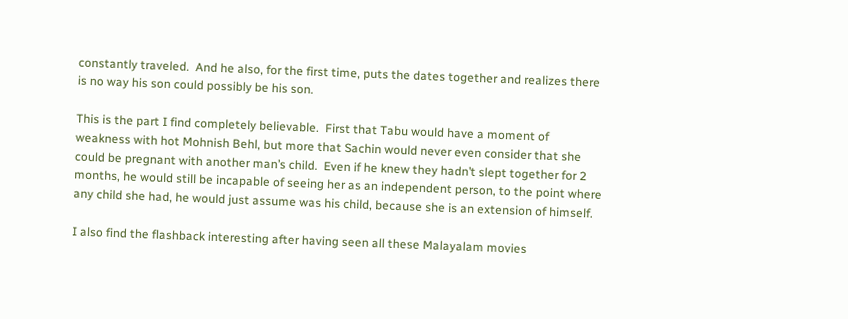constantly traveled.  And he also, for the first time, puts the dates together and realizes there is no way his son could possibly be his son.

This is the part I find completely believable.  First that Tabu would have a moment of weakness with hot Mohnish Behl, but more that Sachin would never even consider that she could be pregnant with another man’s child.  Even if he knew they hadn’t slept together for 2 months, he would still be incapable of seeing her as an independent person, to the point where any child she had, he would just assume was his child, because she is an extension of himself.

I also find the flashback interesting after having seen all these Malayalam movies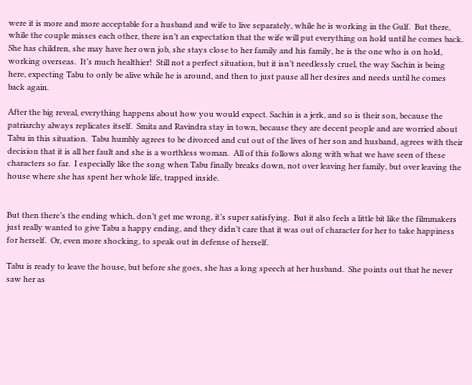were it is more and more acceptable for a husband and wife to live separately, while he is working in the Gulf.  But there, while the couple misses each other, there isn’t an expectation that the wife will put everything on hold until he comes back.  She has children, she may have her own job, she stays close to her family and his family, he is the one who is on hold, working overseas.  It’s much healthier!  Still not a perfect situation, but it isn’t needlessly cruel, the way Sachin is being here, expecting Tabu to only be alive while he is around, and then to just pause all her desires and needs until he comes back again.

After the big reveal, everything happens about how you would expect. Sachin is a jerk, and so is their son, because the patriarchy always replicates itself.  Smita and Ravindra stay in town, because they are decent people and are worried about Tabu in this situation.  Tabu humbly agrees to be divorced and cut out of the lives of her son and husband, agrees with their decision that it is all her fault and she is a worthless woman.  All of this follows along with what we have seen of these characters so far.  I especially like the song when Tabu finally breaks down, not over leaving her family, but over leaving the house where she has spent her whole life, trapped inside.


But then there’s the ending which, don’t get me wrong, it’s super satisfying.  But it also feels a little bit like the filmmakers just really wanted to give Tabu a happy ending, and they didn’t care that it was out of character for her to take happiness for herself.  Or, even more shocking, to speak out in defense of herself.

Tabu is ready to leave the house, but before she goes, she has a long speech at her husband.  She points out that he never saw her as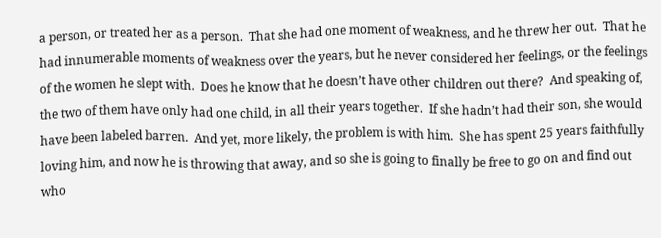a person, or treated her as a person.  That she had one moment of weakness, and he threw her out.  That he had innumerable moments of weakness over the years, but he never considered her feelings, or the feelings of the women he slept with.  Does he know that he doesn’t have other children out there?  And speaking of, the two of them have only had one child, in all their years together.  If she hadn’t had their son, she would have been labeled barren.  And yet, more likely, the problem is with him.  She has spent 25 years faithfully loving him, and now he is throwing that away, and so she is going to finally be free to go on and find out who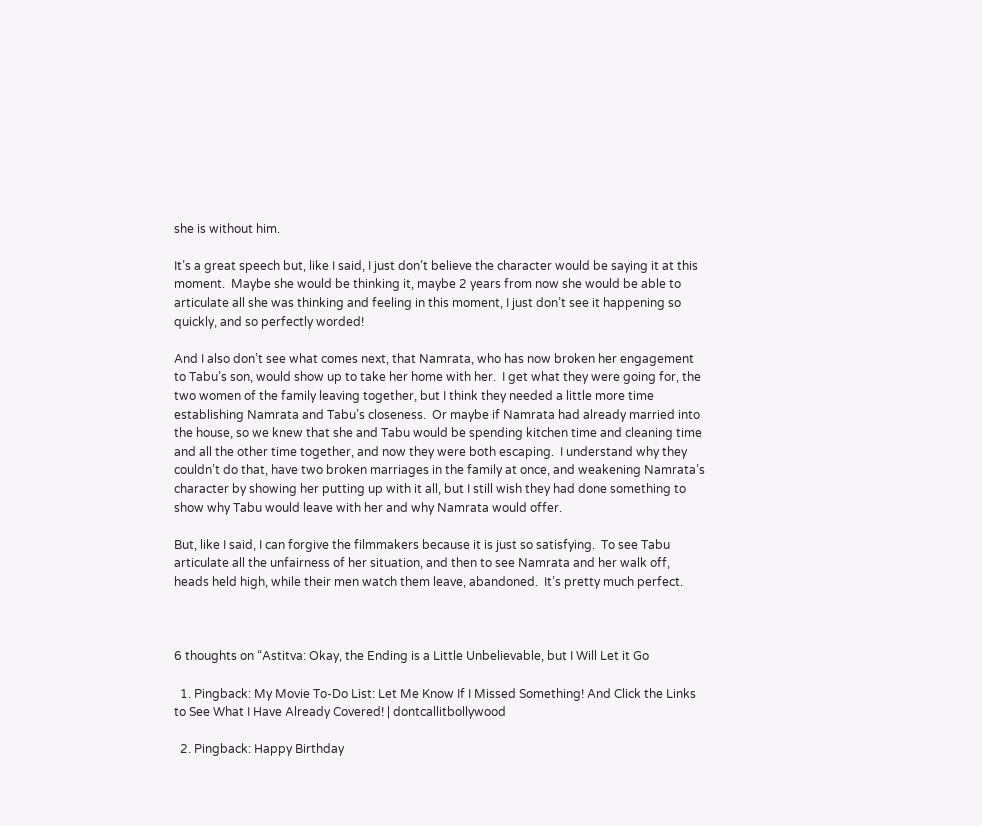she is without him.

It’s a great speech but, like I said, I just don’t believe the character would be saying it at this moment.  Maybe she would be thinking it, maybe 2 years from now she would be able to articulate all she was thinking and feeling in this moment, I just don’t see it happening so quickly, and so perfectly worded!

And I also don’t see what comes next, that Namrata, who has now broken her engagement to Tabu’s son, would show up to take her home with her.  I get what they were going for, the two women of the family leaving together, but I think they needed a little more time establishing Namrata and Tabu’s closeness.  Or maybe if Namrata had already married into the house, so we knew that she and Tabu would be spending kitchen time and cleaning time and all the other time together, and now they were both escaping.  I understand why they couldn’t do that, have two broken marriages in the family at once, and weakening Namrata’s character by showing her putting up with it all, but I still wish they had done something to show why Tabu would leave with her and why Namrata would offer.

But, like I said, I can forgive the filmmakers because it is just so satisfying.  To see Tabu articulate all the unfairness of her situation, and then to see Namrata and her walk off, heads held high, while their men watch them leave, abandoned.  It’s pretty much perfect.



6 thoughts on “Astitva: Okay, the Ending is a Little Unbelievable, but I Will Let it Go

  1. Pingback: My Movie To-Do List: Let Me Know If I Missed Something! And Click the Links to See What I Have Already Covered! | dontcallitbollywood

  2. Pingback: Happy Birthday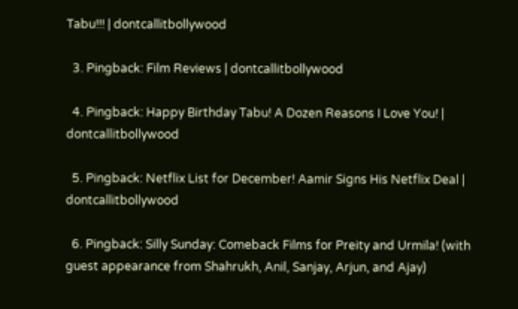Tabu!!! | dontcallitbollywood

  3. Pingback: Film Reviews | dontcallitbollywood

  4. Pingback: Happy Birthday Tabu! A Dozen Reasons I Love You! | dontcallitbollywood

  5. Pingback: Netflix List for December! Aamir Signs His Netflix Deal | dontcallitbollywood

  6. Pingback: Silly Sunday: Comeback Films for Preity and Urmila! (with guest appearance from Shahrukh, Anil, Sanjay, Arjun, and Ajay)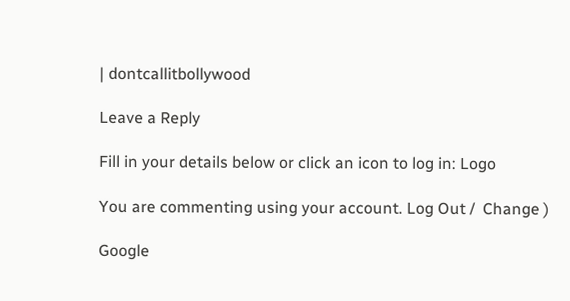| dontcallitbollywood

Leave a Reply

Fill in your details below or click an icon to log in: Logo

You are commenting using your account. Log Out /  Change )

Google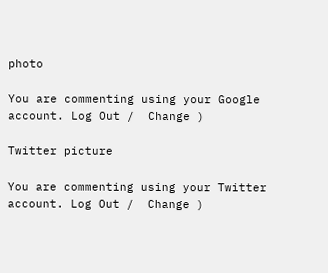photo

You are commenting using your Google account. Log Out /  Change )

Twitter picture

You are commenting using your Twitter account. Log Out /  Change )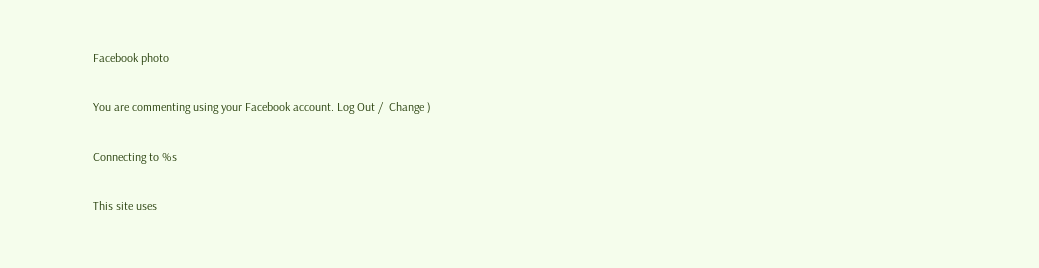Facebook photo

You are commenting using your Facebook account. Log Out /  Change )

Connecting to %s

This site uses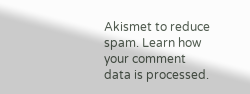Akismet to reduce spam. Learn how your comment data is processed.